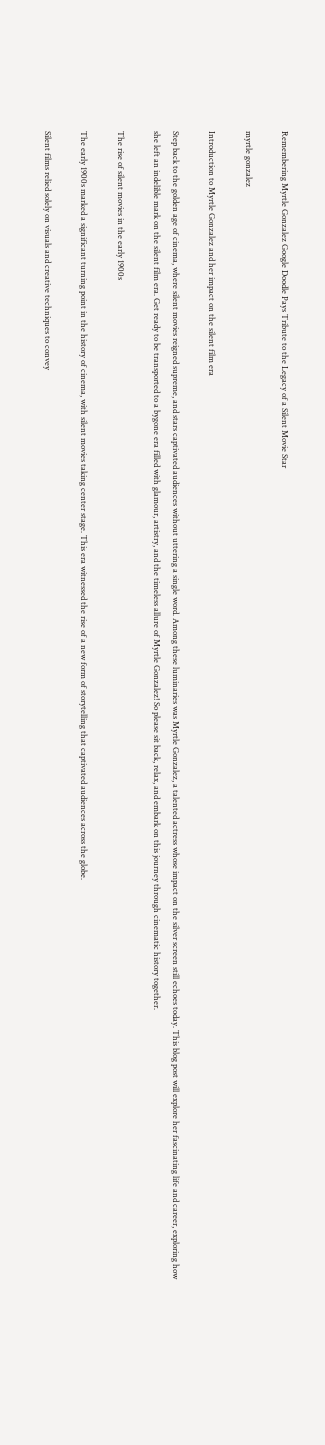Remembering Myrtle Gonzalez Google Doodle Pays Tribute to the Legacy of a Silent Movie Star

myrtle gonzalez

Introduction to Myrtle Gonzalez and her impact on the silent film era

Step back to the golden age of cinema, where silent movies reigned supreme, and stars captivated audiences without uttering a single word. Among these luminaries was Myrtle Gonzalez, a talented actress whose impact on the silver screen still echoes today. This blog post will explore her fascinating life and career, exploring how she left an indelible mark on the silent film era. Get ready to be transported to a bygone era filled with glamour, artistry, and the timeless allure of Myrtle Gonzalez! So please sit back, relax, and embark on this journey through cinematic history together.

The rise of silent movies in the early 1900s

The early 1900s marked a significant turning point in the history of cinema, with silent movies taking center stage. This era witnessed the rise of a new form of storytelling that captivated audiences across the globe.

Silent films relied solely on visuals and creative techniques to convey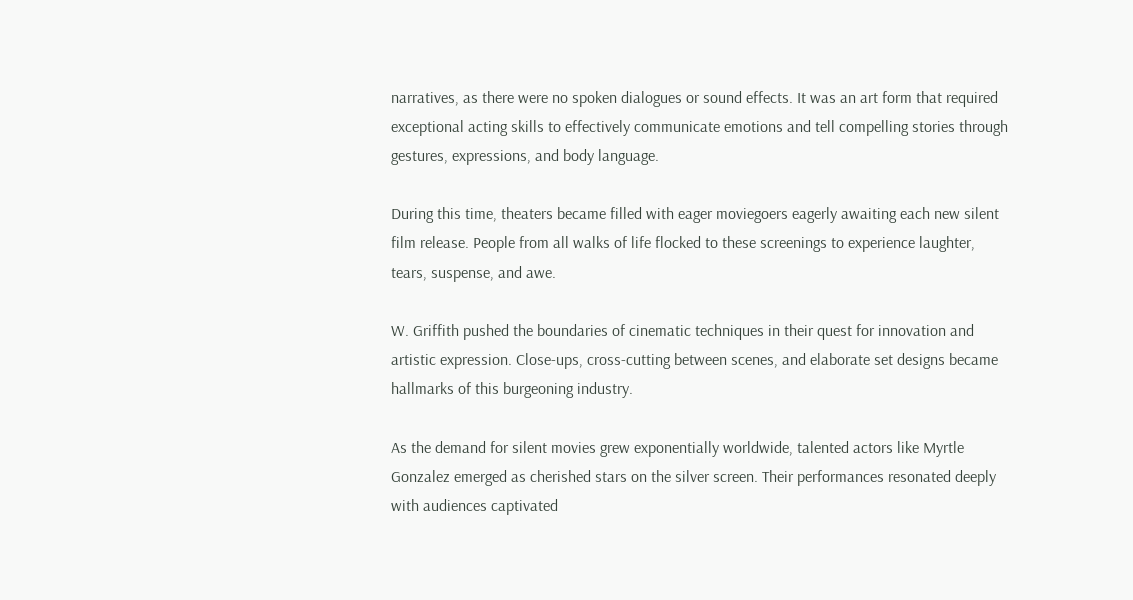narratives, as there were no spoken dialogues or sound effects. It was an art form that required exceptional acting skills to effectively communicate emotions and tell compelling stories through gestures, expressions, and body language.

During this time, theaters became filled with eager moviegoers eagerly awaiting each new silent film release. People from all walks of life flocked to these screenings to experience laughter, tears, suspense, and awe.

W. Griffith pushed the boundaries of cinematic techniques in their quest for innovation and artistic expression. Close-ups, cross-cutting between scenes, and elaborate set designs became hallmarks of this burgeoning industry.

As the demand for silent movies grew exponentially worldwide, talented actors like Myrtle Gonzalez emerged as cherished stars on the silver screen. Their performances resonated deeply with audiences captivated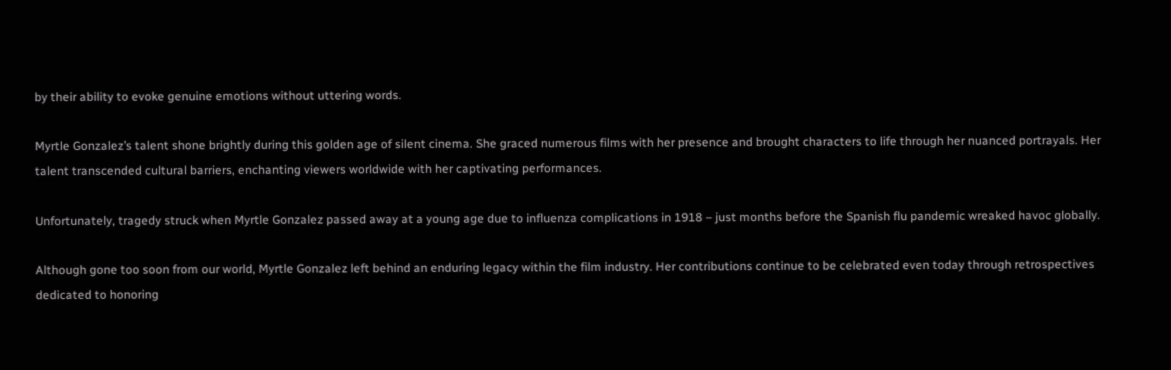by their ability to evoke genuine emotions without uttering words.

Myrtle Gonzalez’s talent shone brightly during this golden age of silent cinema. She graced numerous films with her presence and brought characters to life through her nuanced portrayals. Her talent transcended cultural barriers, enchanting viewers worldwide with her captivating performances.

Unfortunately, tragedy struck when Myrtle Gonzalez passed away at a young age due to influenza complications in 1918 – just months before the Spanish flu pandemic wreaked havoc globally.

Although gone too soon from our world, Myrtle Gonzalez left behind an enduring legacy within the film industry. Her contributions continue to be celebrated even today through retrospectives dedicated to honoring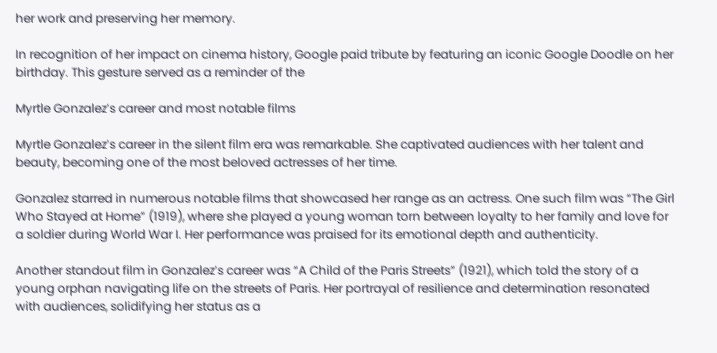her work and preserving her memory.

In recognition of her impact on cinema history, Google paid tribute by featuring an iconic Google Doodle on her birthday. This gesture served as a reminder of the

Myrtle Gonzalez’s career and most notable films

Myrtle Gonzalez’s career in the silent film era was remarkable. She captivated audiences with her talent and beauty, becoming one of the most beloved actresses of her time.

Gonzalez starred in numerous notable films that showcased her range as an actress. One such film was “The Girl Who Stayed at Home” (1919), where she played a young woman torn between loyalty to her family and love for a soldier during World War I. Her performance was praised for its emotional depth and authenticity.

Another standout film in Gonzalez’s career was “A Child of the Paris Streets” (1921), which told the story of a young orphan navigating life on the streets of Paris. Her portrayal of resilience and determination resonated with audiences, solidifying her status as a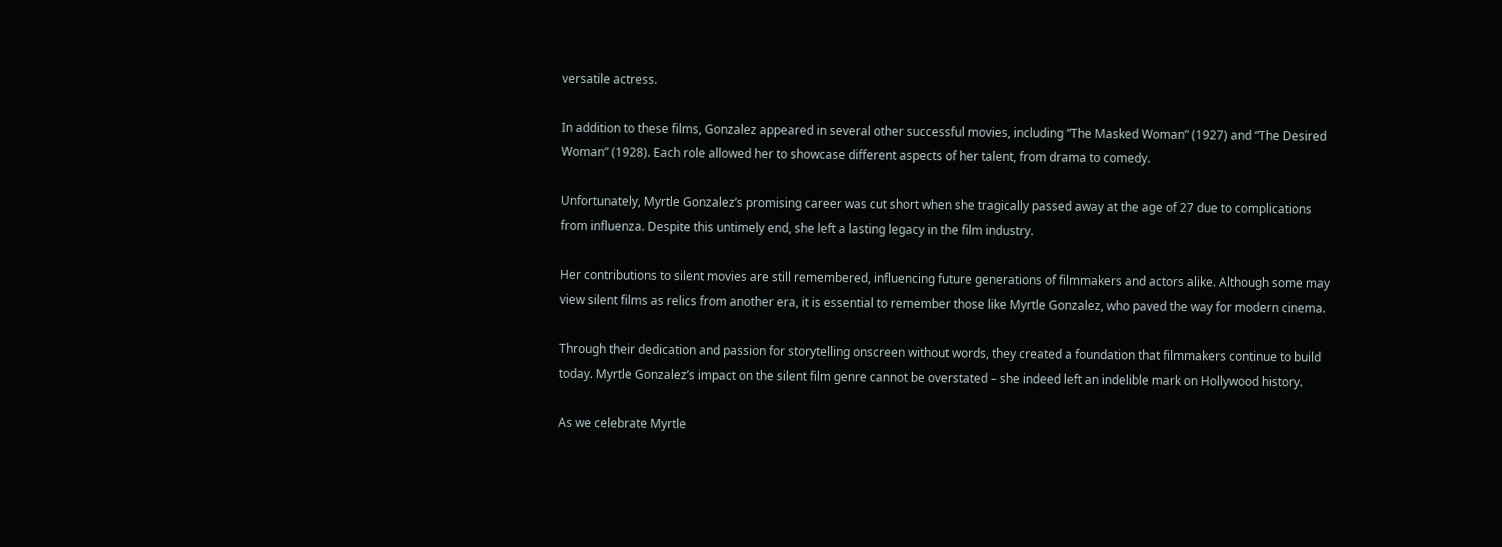versatile actress.

In addition to these films, Gonzalez appeared in several other successful movies, including “The Masked Woman” (1927) and “The Desired Woman” (1928). Each role allowed her to showcase different aspects of her talent, from drama to comedy.

Unfortunately, Myrtle Gonzalez’s promising career was cut short when she tragically passed away at the age of 27 due to complications from influenza. Despite this untimely end, she left a lasting legacy in the film industry.

Her contributions to silent movies are still remembered, influencing future generations of filmmakers and actors alike. Although some may view silent films as relics from another era, it is essential to remember those like Myrtle Gonzalez, who paved the way for modern cinema.

Through their dedication and passion for storytelling onscreen without words, they created a foundation that filmmakers continue to build today. Myrtle Gonzalez’s impact on the silent film genre cannot be overstated – she indeed left an indelible mark on Hollywood history.

As we celebrate Myrtle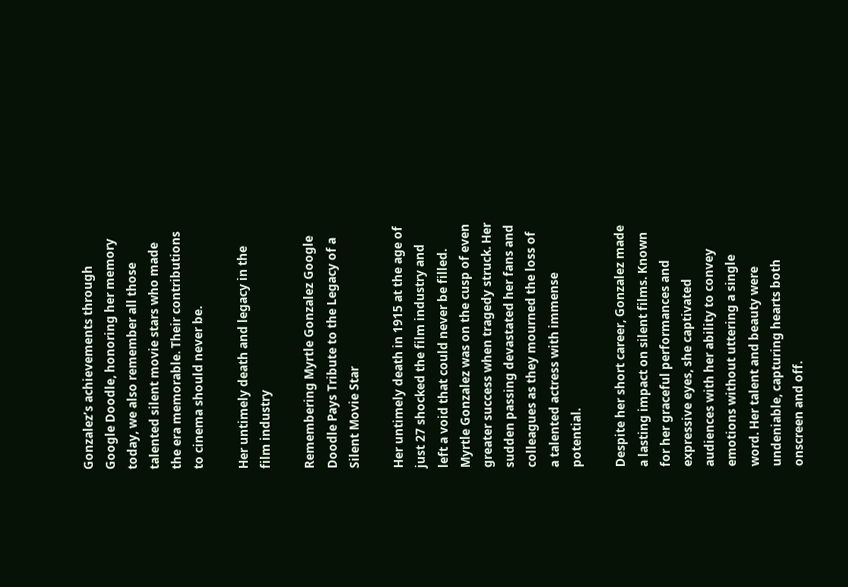Gonzalez’s achievements through Google Doodle, honoring her memory today, we also remember all those talented silent movie stars who made the era memorable. Their contributions to cinema should never be.

Her untimely death and legacy in the film industry

Remembering Myrtle Gonzalez Google Doodle Pays Tribute to the Legacy of a Silent Movie Star

Her untimely death in 1915 at the age of just 27 shocked the film industry and left a void that could never be filled. Myrtle Gonzalez was on the cusp of even greater success when tragedy struck. Her sudden passing devastated her fans and colleagues as they mourned the loss of a talented actress with immense potential.

Despite her short career, Gonzalez made a lasting impact on silent films. Known for her graceful performances and expressive eyes, she captivated audiences with her ability to convey emotions without uttering a single word. Her talent and beauty were undeniable, capturing hearts both onscreen and off.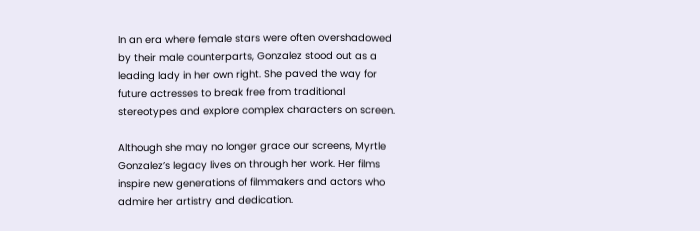In an era where female stars were often overshadowed by their male counterparts, Gonzalez stood out as a leading lady in her own right. She paved the way for future actresses to break free from traditional stereotypes and explore complex characters on screen.

Although she may no longer grace our screens, Myrtle Gonzalez’s legacy lives on through her work. Her films inspire new generations of filmmakers and actors who admire her artistry and dedication.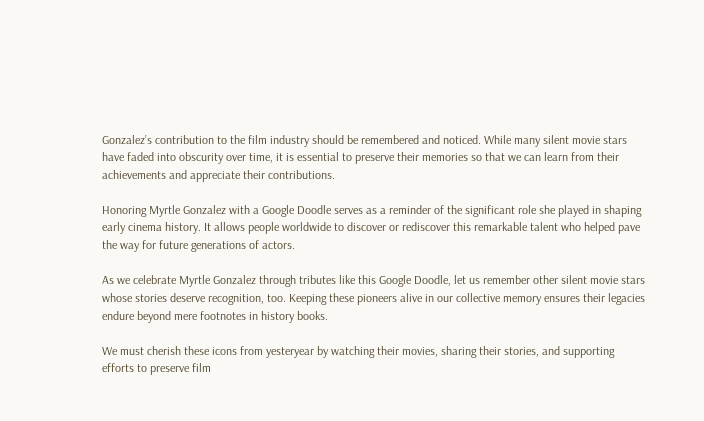Gonzalez’s contribution to the film industry should be remembered and noticed. While many silent movie stars have faded into obscurity over time, it is essential to preserve their memories so that we can learn from their achievements and appreciate their contributions.

Honoring Myrtle Gonzalez with a Google Doodle serves as a reminder of the significant role she played in shaping early cinema history. It allows people worldwide to discover or rediscover this remarkable talent who helped pave the way for future generations of actors.

As we celebrate Myrtle Gonzalez through tributes like this Google Doodle, let us remember other silent movie stars whose stories deserve recognition, too. Keeping these pioneers alive in our collective memory ensures their legacies endure beyond mere footnotes in history books.

We must cherish these icons from yesteryear by watching their movies, sharing their stories, and supporting efforts to preserve film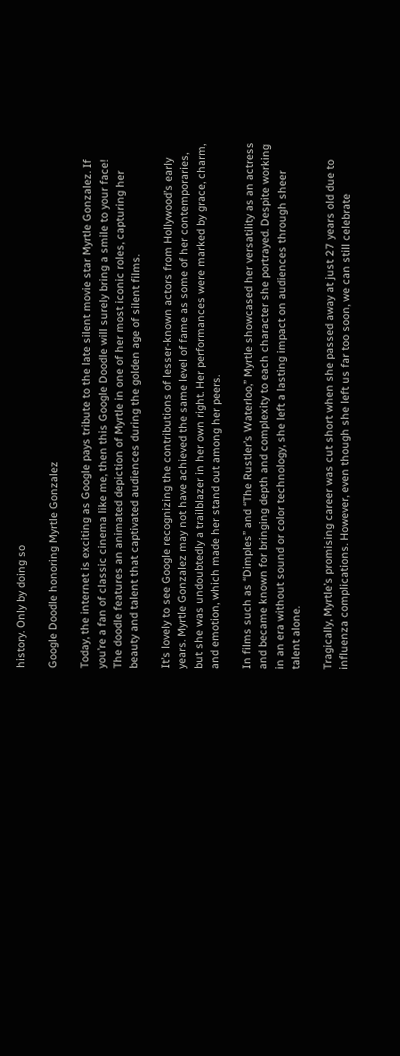history. Only by doing so

Google Doodle honoring Myrtle Gonzalez

Today, the internet is exciting as Google pays tribute to the late silent movie star Myrtle Gonzalez. If you’re a fan of classic cinema like me, then this Google Doodle will surely bring a smile to your face! The doodle features an animated depiction of Myrtle in one of her most iconic roles, capturing her beauty and talent that captivated audiences during the golden age of silent films.

It’s lovely to see Google recognizing the contributions of lesser-known actors from Hollywood’s early years. Myrtle Gonzalez may not have achieved the same level of fame as some of her contemporaries, but she was undoubtedly a trailblazer in her own right. Her performances were marked by grace, charm, and emotion, which made her stand out among her peers.

In films such as “Dimples” and “The Rustler’s Waterloo,” Myrtle showcased her versatility as an actress and became known for bringing depth and complexity to each character she portrayed. Despite working in an era without sound or color technology, she left a lasting impact on audiences through sheer talent alone.

Tragically, Myrtle’s promising career was cut short when she passed away at just 27 years old due to influenza complications. However, even though she left us far too soon, we can still celebrate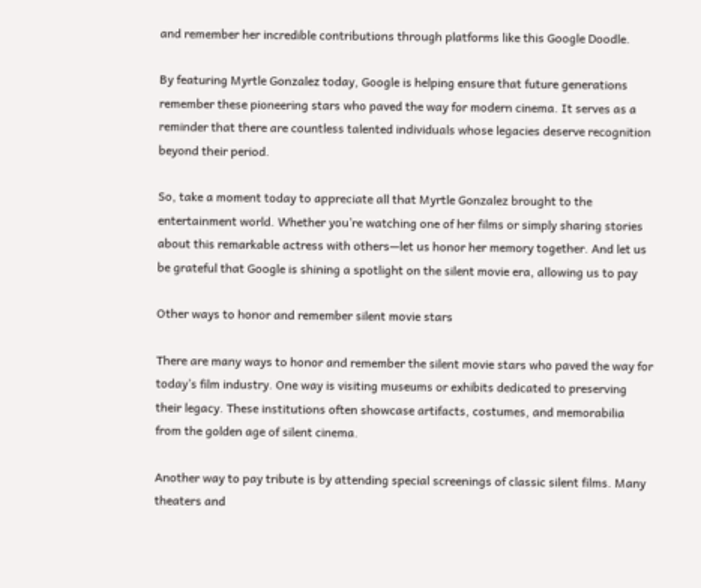and remember her incredible contributions through platforms like this Google Doodle.

By featuring Myrtle Gonzalez today, Google is helping ensure that future generations remember these pioneering stars who paved the way for modern cinema. It serves as a reminder that there are countless talented individuals whose legacies deserve recognition beyond their period.

So, take a moment today to appreciate all that Myrtle Gonzalez brought to the entertainment world. Whether you’re watching one of her films or simply sharing stories about this remarkable actress with others—let us honor her memory together. And let us be grateful that Google is shining a spotlight on the silent movie era, allowing us to pay

Other ways to honor and remember silent movie stars

There are many ways to honor and remember the silent movie stars who paved the way for today’s film industry. One way is visiting museums or exhibits dedicated to preserving their legacy. These institutions often showcase artifacts, costumes, and memorabilia from the golden age of silent cinema.

Another way to pay tribute is by attending special screenings of classic silent films. Many theaters and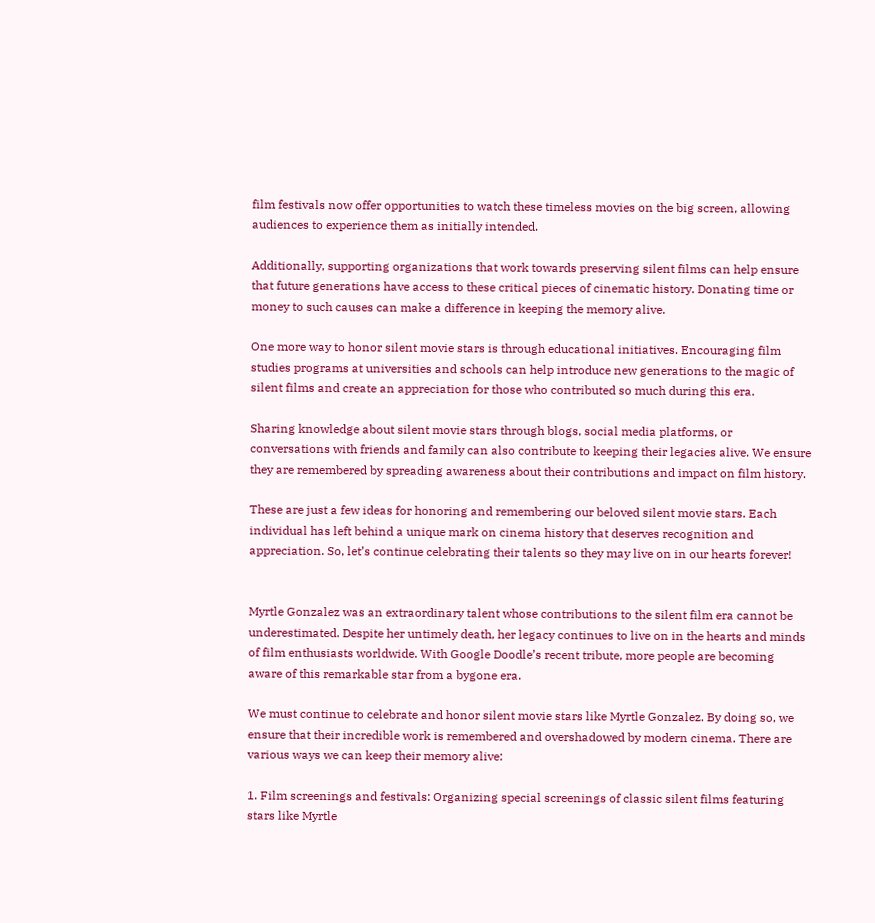film festivals now offer opportunities to watch these timeless movies on the big screen, allowing audiences to experience them as initially intended.

Additionally, supporting organizations that work towards preserving silent films can help ensure that future generations have access to these critical pieces of cinematic history. Donating time or money to such causes can make a difference in keeping the memory alive.

One more way to honor silent movie stars is through educational initiatives. Encouraging film studies programs at universities and schools can help introduce new generations to the magic of silent films and create an appreciation for those who contributed so much during this era.

Sharing knowledge about silent movie stars through blogs, social media platforms, or conversations with friends and family can also contribute to keeping their legacies alive. We ensure they are remembered by spreading awareness about their contributions and impact on film history.

These are just a few ideas for honoring and remembering our beloved silent movie stars. Each individual has left behind a unique mark on cinema history that deserves recognition and appreciation. So, let’s continue celebrating their talents so they may live on in our hearts forever!


Myrtle Gonzalez was an extraordinary talent whose contributions to the silent film era cannot be underestimated. Despite her untimely death, her legacy continues to live on in the hearts and minds of film enthusiasts worldwide. With Google Doodle’s recent tribute, more people are becoming aware of this remarkable star from a bygone era.

We must continue to celebrate and honor silent movie stars like Myrtle Gonzalez. By doing so, we ensure that their incredible work is remembered and overshadowed by modern cinema. There are various ways we can keep their memory alive:

1. Film screenings and festivals: Organizing special screenings of classic silent films featuring stars like Myrtle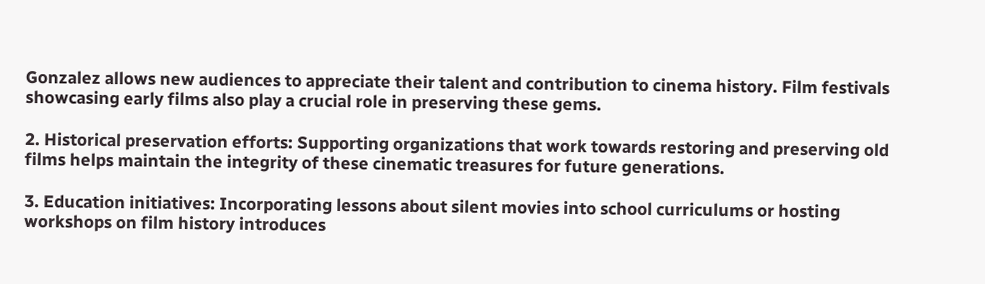Gonzalez allows new audiences to appreciate their talent and contribution to cinema history. Film festivals showcasing early films also play a crucial role in preserving these gems.

2. Historical preservation efforts: Supporting organizations that work towards restoring and preserving old films helps maintain the integrity of these cinematic treasures for future generations.

3. Education initiatives: Incorporating lessons about silent movies into school curriculums or hosting workshops on film history introduces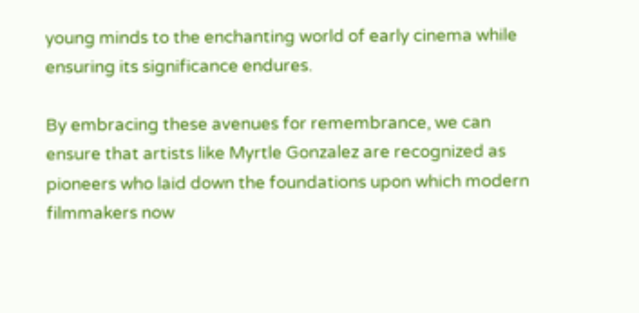young minds to the enchanting world of early cinema while ensuring its significance endures.

By embracing these avenues for remembrance, we can ensure that artists like Myrtle Gonzalez are recognized as pioneers who laid down the foundations upon which modern filmmakers now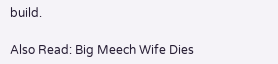build.

Also Read: Big Meech Wife Dies